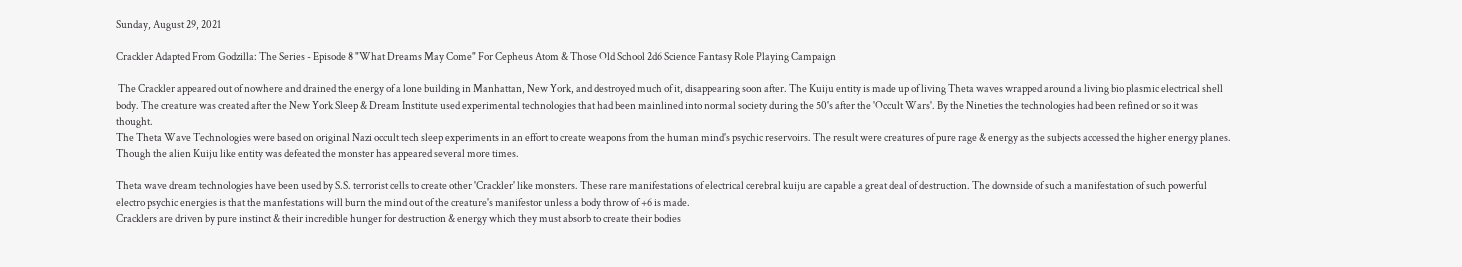Sunday, August 29, 2021

Crackler Adapted From Godzilla: The Series - Episode 8 "What Dreams May Come" For Cepheus Atom & Those Old School 2d6 Science Fantasy Role Playing Campaign

 The Crackler appeared out of nowhere and drained the energy of a lone building in Manhattan, New York, and destroyed much of it, disappearing soon after. The Kuiju entity is made up of living Theta waves wrapped around a living bio plasmic electrical shell body. The creature was created after the New York Sleep & Dream Institute used experimental technologies that had been mainlined into normal society during the 50's after the 'Occult Wars'. By the Nineties the technologies had been refined or so it was thought.
The Theta Wave Technologies were based on original Nazi occult tech sleep experiments in an effort to create weapons from the human mind's psychic reservoirs. The result were creatures of pure rage & energy as the subjects accessed the higher energy planes. Though the alien Kuiju like entity was defeated the monster has appeared several more times.

Theta wave dream technologies have been used by S.S. terrorist cells to create other 'Crackler' like monsters. These rare manifestations of electrical cerebral kuiju are capable a great deal of destruction. The downside of such a manifestation of such powerful electro psychic energies is that the manfestations will burn the mind out of the creature's manifestor unless a body throw of +6 is made.
Cracklers are driven by pure instinct & their incredible hunger for destruction & energy which they must absorb to create their bodies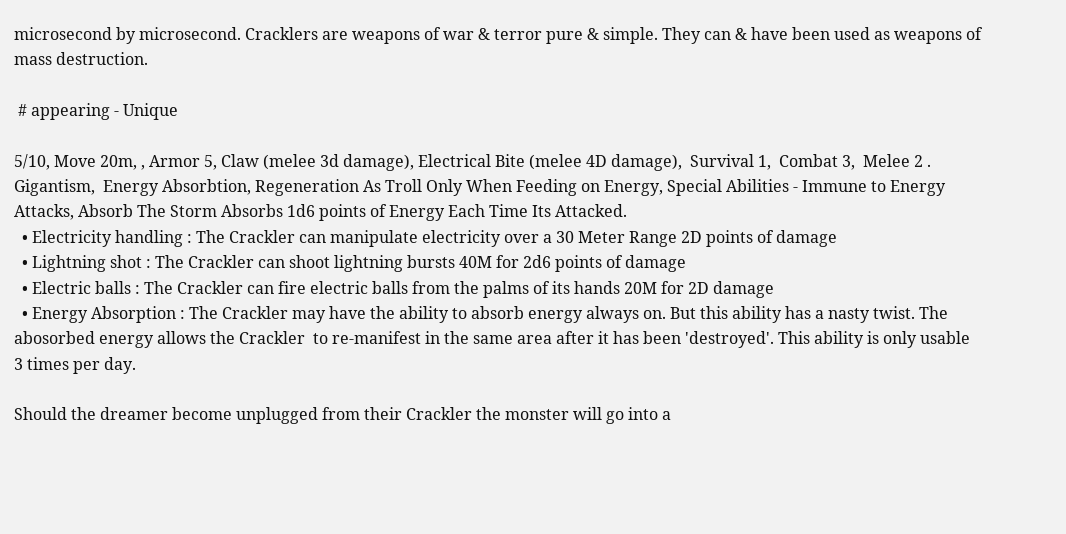microsecond by microsecond. Cracklers are weapons of war & terror pure & simple. They can & have been used as weapons of mass destruction.

 # appearing - Unique

5/10, Move 20m, , Armor 5, Claw (melee 3d damage), Electrical Bite (melee 4D damage),  Survival 1,  Combat 3,  Melee 2 . Gigantism,  Energy Absorbtion, Regeneration As Troll Only When Feeding on Energy, Special Abilities - Immune to Energy Attacks, Absorb The Storm Absorbs 1d6 points of Energy Each Time Its Attacked.
  • Electricity handling : The Crackler can manipulate electricity over a 30 Meter Range 2D points of damage
  • Lightning shot : The Crackler can shoot lightning bursts 40M for 2d6 points of damage
  • Electric balls : The Crackler can fire electric balls from the palms of its hands 20M for 2D damage
  • Energy Absorption : The Crackler may have the ability to absorb energy always on. But this ability has a nasty twist. The abosorbed energy allows the Crackler  to re-manifest in the same area after it has been 'destroyed'. This ability is only usable 3 times per day.

Should the dreamer become unplugged from their Crackler the monster will go into a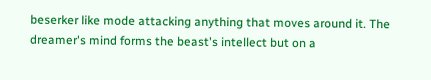beserker like mode attacking anything that moves around it. The dreamer's mind forms the beast's intellect but on a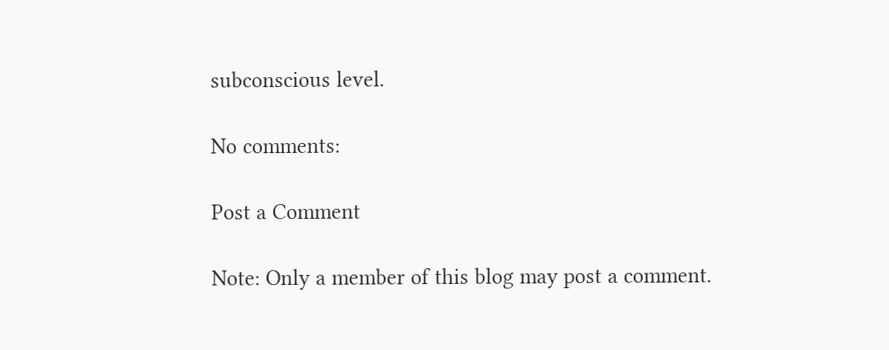subconscious level.

No comments:

Post a Comment

Note: Only a member of this blog may post a comment.